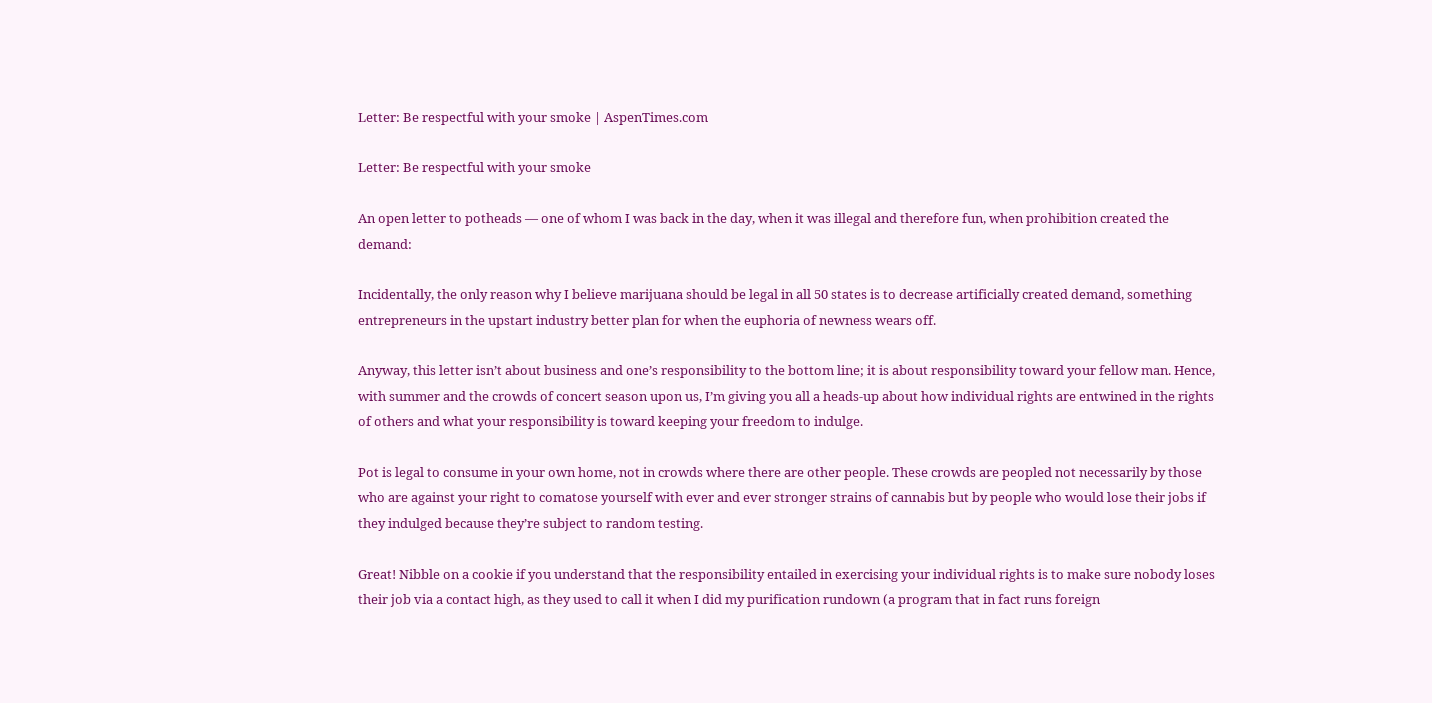Letter: Be respectful with your smoke | AspenTimes.com

Letter: Be respectful with your smoke

An open letter to potheads — one of whom I was back in the day, when it was illegal and therefore fun, when prohibition created the demand:

Incidentally, the only reason why I believe marijuana should be legal in all 50 states is to decrease artificially created demand, something entrepreneurs in the upstart industry better plan for when the euphoria of newness wears off.

Anyway, this letter isn’t about business and one’s responsibility to the bottom line; it is about responsibility toward your fellow man. Hence, with summer and the crowds of concert season upon us, I’m giving you all a heads-up about how individual rights are entwined in the rights of others and what your responsibility is toward keeping your freedom to indulge.

Pot is legal to consume in your own home, not in crowds where there are other people. These crowds are peopled not necessarily by those who are against your right to comatose yourself with ever and ever stronger strains of cannabis but by people who would lose their jobs if they indulged because they’re subject to random testing.

Great! Nibble on a cookie if you understand that the responsibility entailed in exercising your individual rights is to make sure nobody loses their job via a contact high, as they used to call it when I did my purification rundown (a program that in fact runs foreign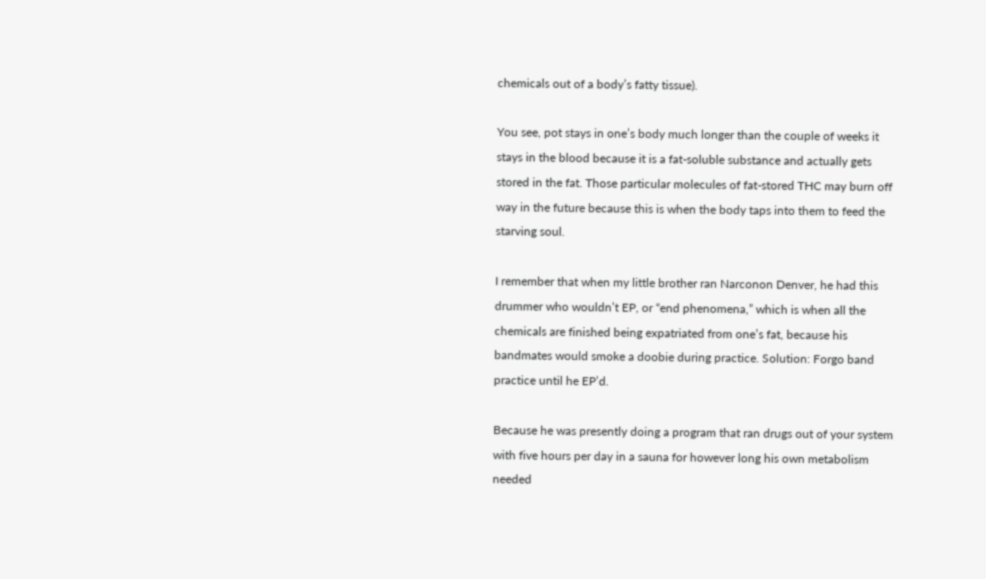chemicals out of a body’s fatty tissue).

You see, pot stays in one’s body much longer than the couple of weeks it stays in the blood because it is a fat-soluble substance and actually gets stored in the fat. Those particular molecules of fat-stored THC may burn off way in the future because this is when the body taps into them to feed the starving soul.

I remember that when my little brother ran Narconon Denver, he had this drummer who wouldn’t EP, or “end phenomena,” which is when all the chemicals are finished being expatriated from one’s fat, because his bandmates would smoke a doobie during practice. Solution: Forgo band practice until he EP’d.

Because he was presently doing a program that ran drugs out of your system with five hours per day in a sauna for however long his own metabolism needed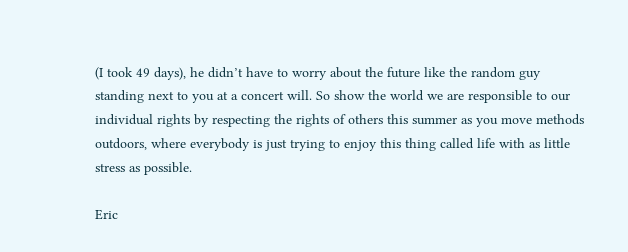(I took 49 days), he didn’t have to worry about the future like the random guy standing next to you at a concert will. So show the world we are responsible to our individual rights by respecting the rights of others this summer as you move methods outdoors, where everybody is just trying to enjoy this thing called life with as little stress as possible.

Eric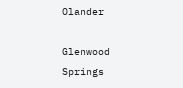Olander

Glenwood Springs